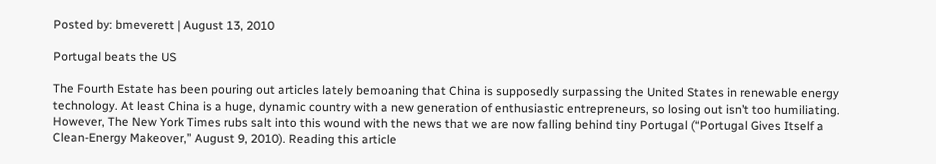Posted by: bmeverett | August 13, 2010

Portugal beats the US

The Fourth Estate has been pouring out articles lately bemoaning that China is supposedly surpassing the United States in renewable energy technology. At least China is a huge, dynamic country with a new generation of enthusiastic entrepreneurs, so losing out isn’t too humiliating. However, The New York Times rubs salt into this wound with the news that we are now falling behind tiny Portugal (“Portugal Gives Itself a Clean-Energy Makeover,” August 9, 2010). Reading this article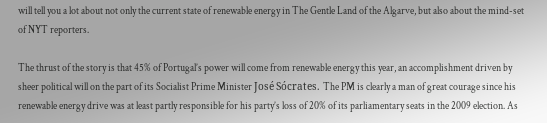will tell you a lot about not only the current state of renewable energy in The Gentle Land of the Algarve, but also about the mind-set of NYT reporters.

The thrust of the story is that 45% of Portugal’s power will come from renewable energy this year, an accomplishment driven by sheer political will on the part of its Socialist Prime Minister José Sócrates. The PM is clearly a man of great courage since his renewable energy drive was at least partly responsible for his party’s loss of 20% of its parliamentary seats in the 2009 election. As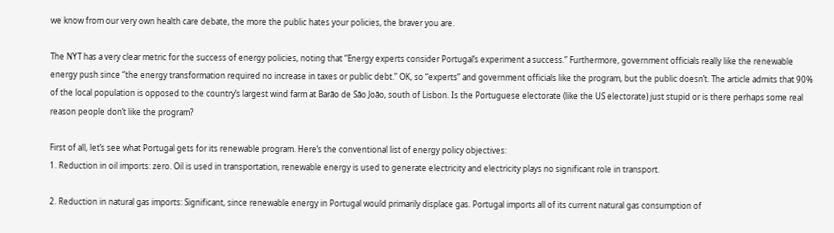we know from our very own health care debate, the more the public hates your policies, the braver you are.

The NYT has a very clear metric for the success of energy policies, noting that “Energy experts consider Portugal’s experiment a success.” Furthermore, government officials really like the renewable energy push since “the energy transformation required no increase in taxes or public debt.” OK, so “experts” and government officials like the program, but the public doesn’t. The article admits that 90% of the local population is opposed to the country’s largest wind farm at Barão de São João, south of Lisbon. Is the Portuguese electorate (like the US electorate) just stupid or is there perhaps some real reason people don’t like the program?

First of all, let’s see what Portugal gets for its renewable program. Here’s the conventional list of energy policy objectives:
1. Reduction in oil imports: zero. Oil is used in transportation, renewable energy is used to generate electricity and electricity plays no significant role in transport.

2. Reduction in natural gas imports: Significant, since renewable energy in Portugal would primarily displace gas. Portugal imports all of its current natural gas consumption of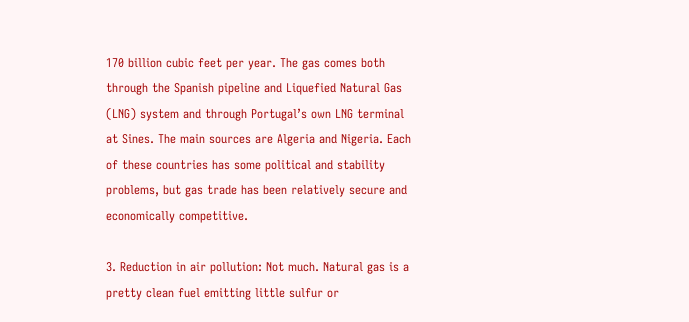170 billion cubic feet per year. The gas comes both through the Spanish pipeline and Liquefied Natural Gas (LNG) system and through Portugal’s own LNG terminal at Sines. The main sources are Algeria and Nigeria. Each of these countries has some political and stability problems, but gas trade has been relatively secure and economically competitive.

3. Reduction in air pollution: Not much. Natural gas is a pretty clean fuel emitting little sulfur or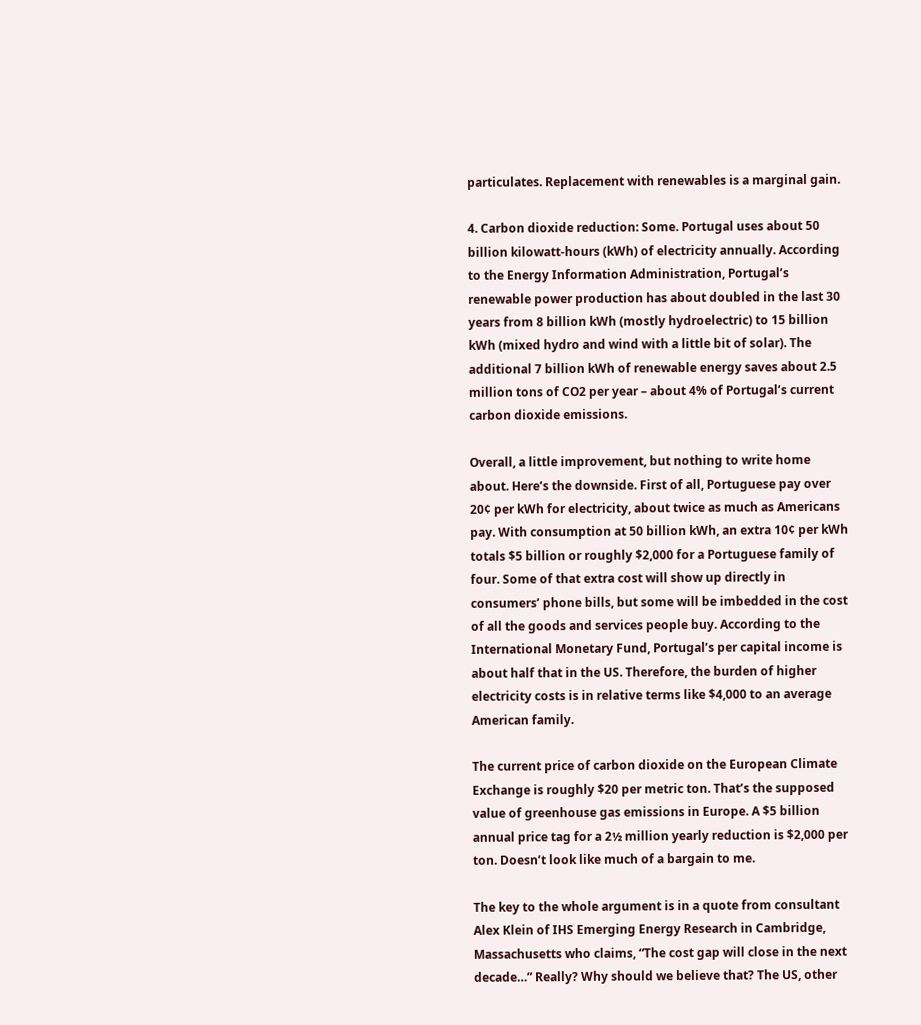particulates. Replacement with renewables is a marginal gain.

4. Carbon dioxide reduction: Some. Portugal uses about 50 billion kilowatt-hours (kWh) of electricity annually. According to the Energy Information Administration, Portugal’s renewable power production has about doubled in the last 30 years from 8 billion kWh (mostly hydroelectric) to 15 billion kWh (mixed hydro and wind with a little bit of solar). The additional 7 billion kWh of renewable energy saves about 2.5 million tons of CO2 per year – about 4% of Portugal’s current carbon dioxide emissions.

Overall, a little improvement, but nothing to write home about. Here’s the downside. First of all, Portuguese pay over 20¢ per kWh for electricity, about twice as much as Americans pay. With consumption at 50 billion kWh, an extra 10¢ per kWh totals $5 billion or roughly $2,000 for a Portuguese family of four. Some of that extra cost will show up directly in consumers’ phone bills, but some will be imbedded in the cost of all the goods and services people buy. According to the International Monetary Fund, Portugal’s per capital income is about half that in the US. Therefore, the burden of higher electricity costs is in relative terms like $4,000 to an average American family.

The current price of carbon dioxide on the European Climate Exchange is roughly $20 per metric ton. That’s the supposed value of greenhouse gas emissions in Europe. A $5 billion annual price tag for a 2½ million yearly reduction is $2,000 per ton. Doesn’t look like much of a bargain to me.

The key to the whole argument is in a quote from consultant Alex Klein of IHS Emerging Energy Research in Cambridge, Massachusetts who claims, “The cost gap will close in the next decade…” Really? Why should we believe that? The US, other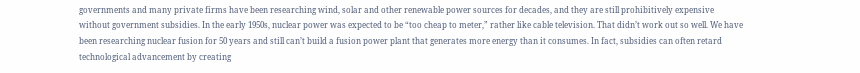governments and many private firms have been researching wind, solar and other renewable power sources for decades, and they are still prohibitively expensive without government subsidies. In the early 1950s, nuclear power was expected to be “too cheap to meter,” rather like cable television. That didn’t work out so well. We have been researching nuclear fusion for 50 years and still can’t build a fusion power plant that generates more energy than it consumes. In fact, subsidies can often retard technological advancement by creating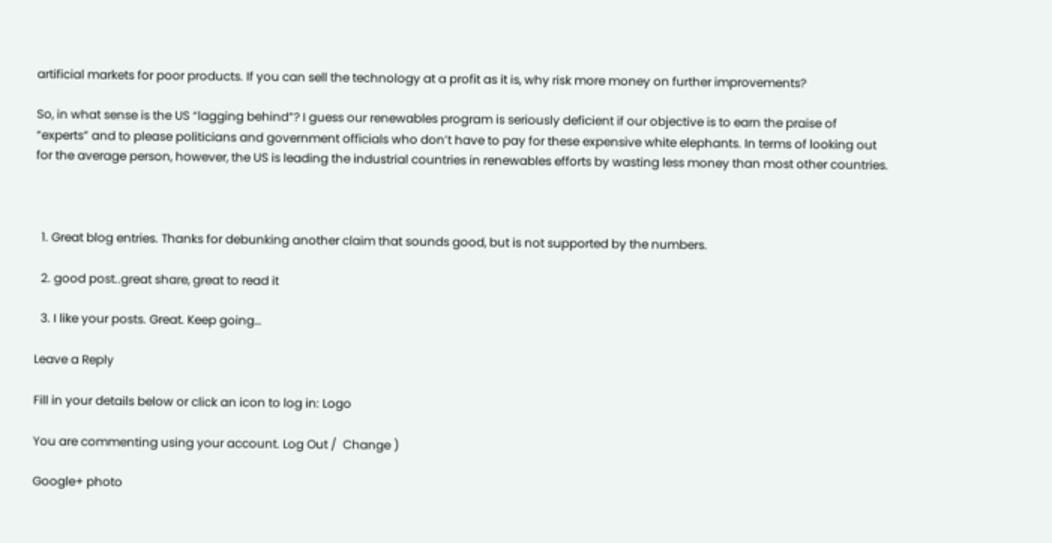artificial markets for poor products. If you can sell the technology at a profit as it is, why risk more money on further improvements?

So, in what sense is the US “lagging behind”? I guess our renewables program is seriously deficient if our objective is to earn the praise of “experts” and to please politicians and government officials who don’t have to pay for these expensive white elephants. In terms of looking out for the average person, however, the US is leading the industrial countries in renewables efforts by wasting less money than most other countries.



  1. Great blog entries. Thanks for debunking another claim that sounds good, but is not supported by the numbers.

  2. good post..great share, great to read it

  3. I like your posts. Great. Keep going…

Leave a Reply

Fill in your details below or click an icon to log in: Logo

You are commenting using your account. Log Out /  Change )

Google+ photo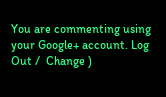You are commenting using your Google+ account. Log Out /  Change )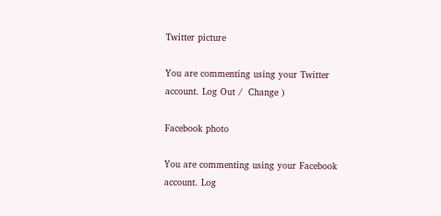Twitter picture

You are commenting using your Twitter account. Log Out /  Change )

Facebook photo

You are commenting using your Facebook account. Log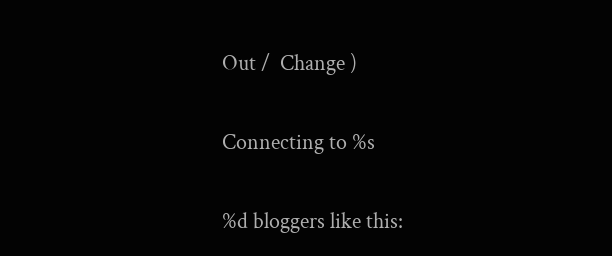Out /  Change )


Connecting to %s


%d bloggers like this: